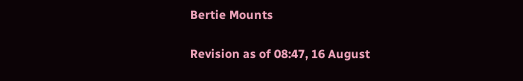Bertie Mounts

Revision as of 08:47, 16 August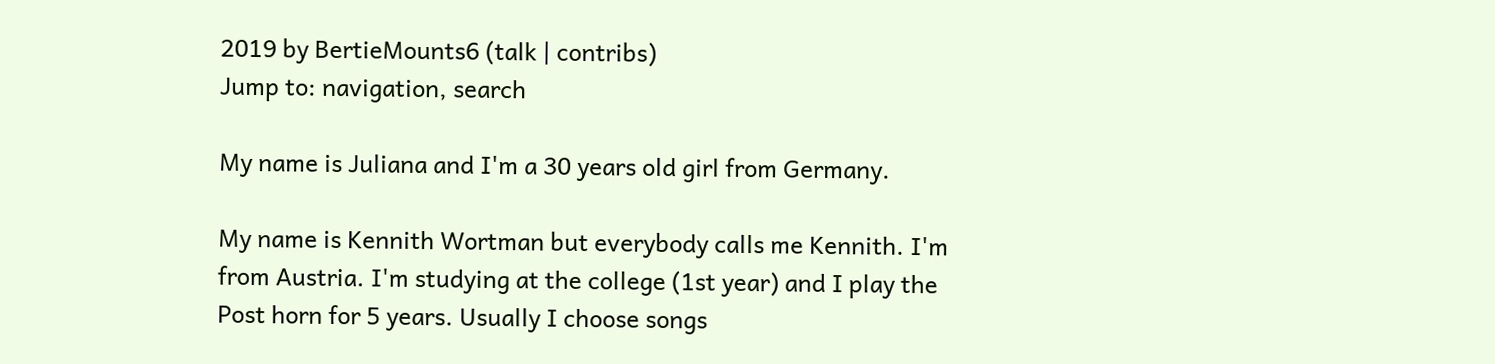2019 by BertieMounts6 (talk | contribs)
Jump to: navigation, search

My name is Juliana and I'm a 30 years old girl from Germany.

My name is Kennith Wortman but everybody calls me Kennith. I'm from Austria. I'm studying at the college (1st year) and I play the Post horn for 5 years. Usually I choose songs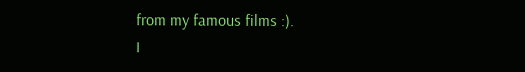from my famous films :).
I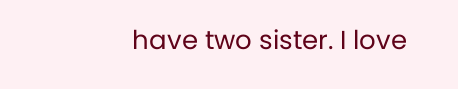have two sister. I love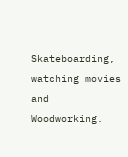Skateboarding, watching movies and Woodworking.